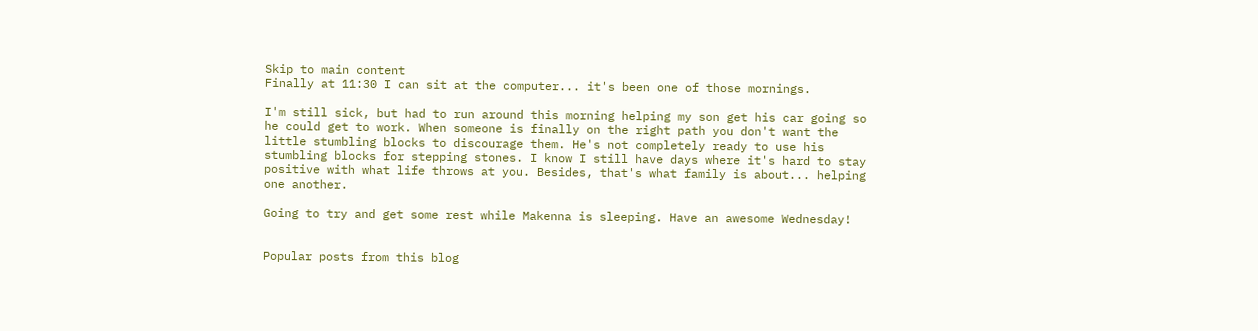Skip to main content
Finally at 11:30 I can sit at the computer... it's been one of those mornings.

I'm still sick, but had to run around this morning helping my son get his car going so he could get to work. When someone is finally on the right path you don't want the little stumbling blocks to discourage them. He's not completely ready to use his stumbling blocks for stepping stones. I know I still have days where it's hard to stay positive with what life throws at you. Besides, that's what family is about... helping one another.

Going to try and get some rest while Makenna is sleeping. Have an awesome Wednesday!


Popular posts from this blog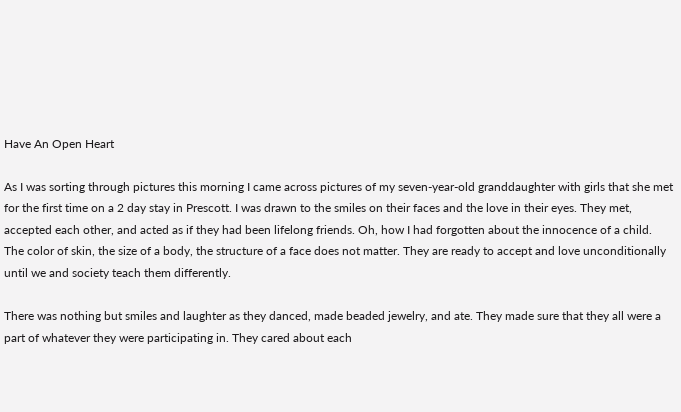Have An Open Heart

As I was sorting through pictures this morning I came across pictures of my seven-year-old granddaughter with girls that she met for the first time on a 2 day stay in Prescott. I was drawn to the smiles on their faces and the love in their eyes. They met, accepted each other, and acted as if they had been lifelong friends. Oh, how I had forgotten about the innocence of a child. The color of skin, the size of a body, the structure of a face does not matter. They are ready to accept and love unconditionally until we and society teach them differently.

There was nothing but smiles and laughter as they danced, made beaded jewelry, and ate. They made sure that they all were a part of whatever they were participating in. They cared about each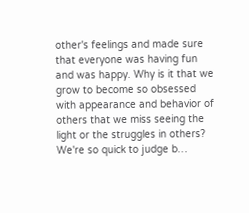other's feelings and made sure that everyone was having fun and was happy. Why is it that we grow to become so obsessed with appearance and behavior of others that we miss seeing the light or the struggles in others?  We're so quick to judge b…